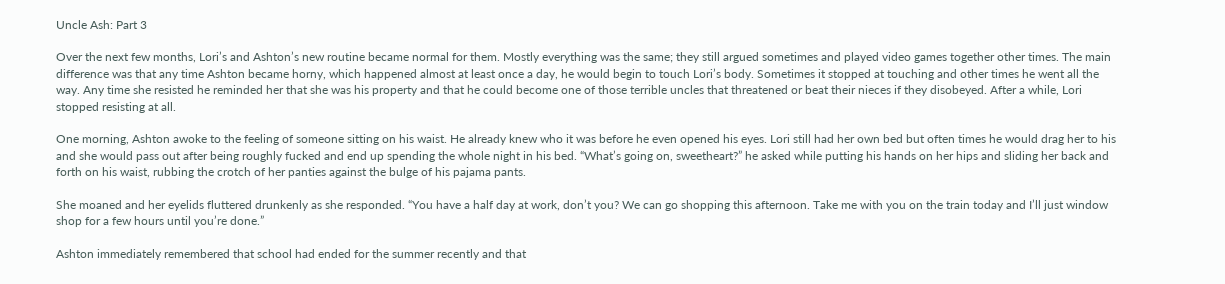Uncle Ash: Part 3

Over the next few months, Lori’s and Ashton’s new routine became normal for them. Mostly everything was the same; they still argued sometimes and played video games together other times. The main difference was that any time Ashton became horny, which happened almost at least once a day, he would begin to touch Lori’s body. Sometimes it stopped at touching and other times he went all the way. Any time she resisted he reminded her that she was his property and that he could become one of those terrible uncles that threatened or beat their nieces if they disobeyed. After a while, Lori stopped resisting at all.

One morning, Ashton awoke to the feeling of someone sitting on his waist. He already knew who it was before he even opened his eyes. Lori still had her own bed but often times he would drag her to his and she would pass out after being roughly fucked and end up spending the whole night in his bed. “What’s going on, sweetheart?” he asked while putting his hands on her hips and sliding her back and forth on his waist, rubbing the crotch of her panties against the bulge of his pajama pants.

She moaned and her eyelids fluttered drunkenly as she responded. “You have a half day at work, don’t you? We can go shopping this afternoon. Take me with you on the train today and I’ll just window shop for a few hours until you’re done.”

Ashton immediately remembered that school had ended for the summer recently and that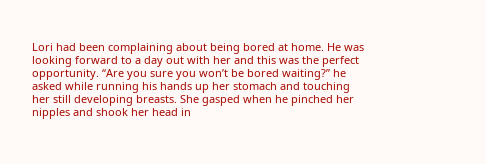Lori had been complaining about being bored at home. He was looking forward to a day out with her and this was the perfect opportunity. “Are you sure you won’t be bored waiting?” he asked while running his hands up her stomach and touching her still developing breasts. She gasped when he pinched her nipples and shook her head in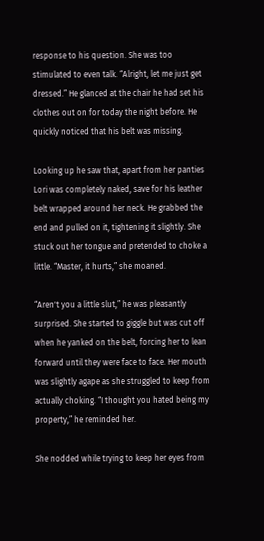response to his question. She was too stimulated to even talk. “Alright, let me just get dressed.” He glanced at the chair he had set his clothes out on for today the night before. He quickly noticed that his belt was missing.

Looking up he saw that, apart from her panties Lori was completely naked, save for his leather belt wrapped around her neck. He grabbed the end and pulled on it, tightening it slightly. She stuck out her tongue and pretended to choke a little. “Master, it hurts,” she moaned.

“Aren't you a little slut,” he was pleasantly surprised. She started to giggle but was cut off when he yanked on the belt, forcing her to lean forward until they were face to face. Her mouth was slightly agape as she struggled to keep from actually choking. “I thought you hated being my property,” he reminded her.

She nodded while trying to keep her eyes from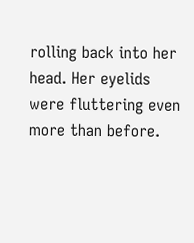rolling back into her head. Her eyelids were fluttering even more than before.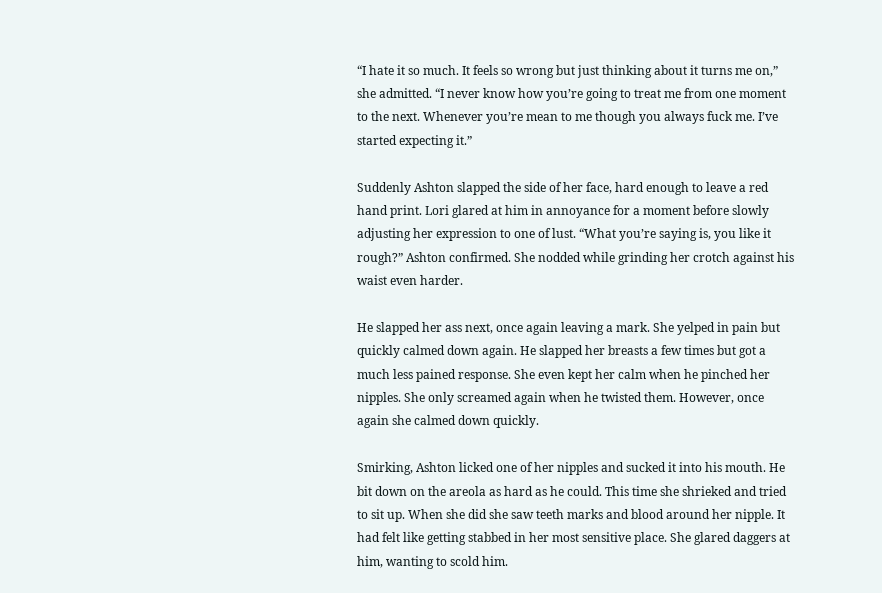“I hate it so much. It feels so wrong but just thinking about it turns me on,” she admitted. “I never know how you’re going to treat me from one moment to the next. Whenever you’re mean to me though you always fuck me. I’ve started expecting it.”

Suddenly Ashton slapped the side of her face, hard enough to leave a red hand print. Lori glared at him in annoyance for a moment before slowly adjusting her expression to one of lust. “What you’re saying is, you like it rough?” Ashton confirmed. She nodded while grinding her crotch against his waist even harder.

He slapped her ass next, once again leaving a mark. She yelped in pain but quickly calmed down again. He slapped her breasts a few times but got a much less pained response. She even kept her calm when he pinched her nipples. She only screamed again when he twisted them. However, once again she calmed down quickly.

Smirking, Ashton licked one of her nipples and sucked it into his mouth. He bit down on the areola as hard as he could. This time she shrieked and tried to sit up. When she did she saw teeth marks and blood around her nipple. It had felt like getting stabbed in her most sensitive place. She glared daggers at him, wanting to scold him.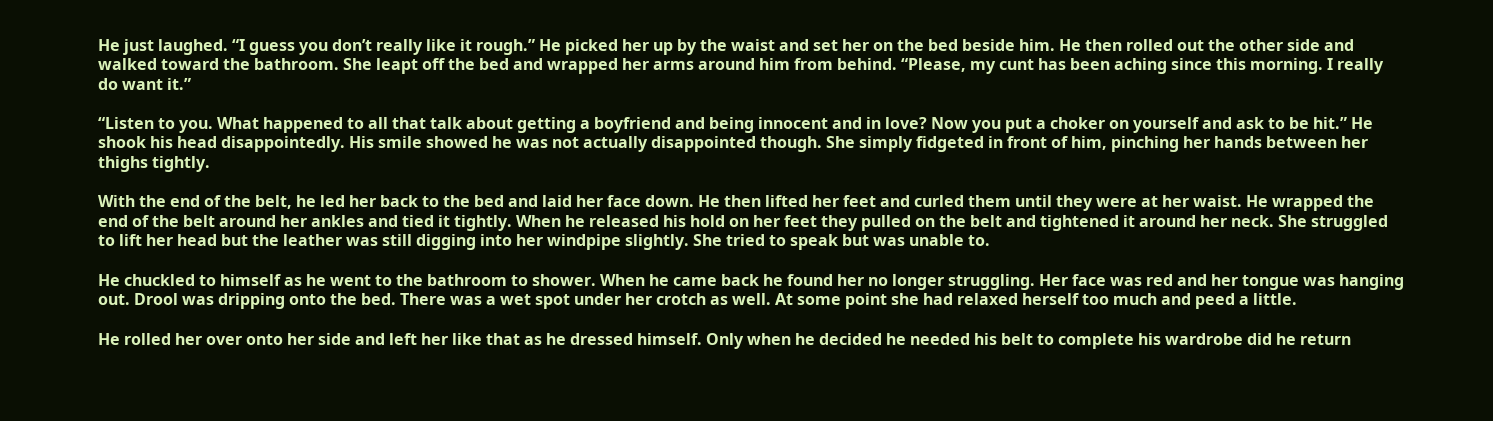He just laughed. “I guess you don’t really like it rough.” He picked her up by the waist and set her on the bed beside him. He then rolled out the other side and walked toward the bathroom. She leapt off the bed and wrapped her arms around him from behind. “Please, my cunt has been aching since this morning. I really do want it.”

“Listen to you. What happened to all that talk about getting a boyfriend and being innocent and in love? Now you put a choker on yourself and ask to be hit.” He shook his head disappointedly. His smile showed he was not actually disappointed though. She simply fidgeted in front of him, pinching her hands between her thighs tightly.

With the end of the belt, he led her back to the bed and laid her face down. He then lifted her feet and curled them until they were at her waist. He wrapped the end of the belt around her ankles and tied it tightly. When he released his hold on her feet they pulled on the belt and tightened it around her neck. She struggled to lift her head but the leather was still digging into her windpipe slightly. She tried to speak but was unable to.

He chuckled to himself as he went to the bathroom to shower. When he came back he found her no longer struggling. Her face was red and her tongue was hanging out. Drool was dripping onto the bed. There was a wet spot under her crotch as well. At some point she had relaxed herself too much and peed a little.

He rolled her over onto her side and left her like that as he dressed himself. Only when he decided he needed his belt to complete his wardrobe did he return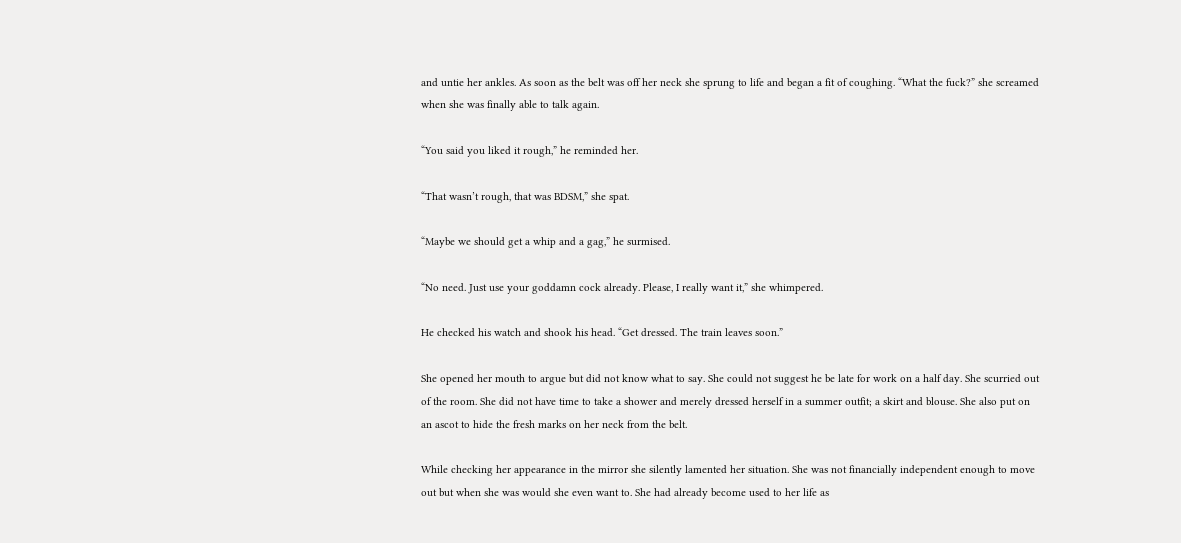and untie her ankles. As soon as the belt was off her neck she sprung to life and began a fit of coughing. “What the fuck?” she screamed when she was finally able to talk again.

“You said you liked it rough,” he reminded her.

“That wasn’t rough, that was BDSM,” she spat.

“Maybe we should get a whip and a gag,” he surmised.

“No need. Just use your goddamn cock already. Please, I really want it,” she whimpered.

He checked his watch and shook his head. “Get dressed. The train leaves soon.”

She opened her mouth to argue but did not know what to say. She could not suggest he be late for work on a half day. She scurried out of the room. She did not have time to take a shower and merely dressed herself in a summer outfit; a skirt and blouse. She also put on an ascot to hide the fresh marks on her neck from the belt.

While checking her appearance in the mirror she silently lamented her situation. She was not financially independent enough to move out but when she was would she even want to. She had already become used to her life as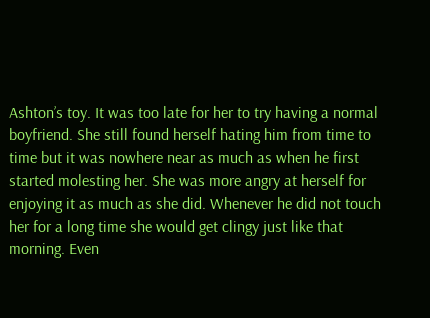Ashton’s toy. It was too late for her to try having a normal boyfriend. She still found herself hating him from time to time but it was nowhere near as much as when he first started molesting her. She was more angry at herself for enjoying it as much as she did. Whenever he did not touch her for a long time she would get clingy just like that morning. Even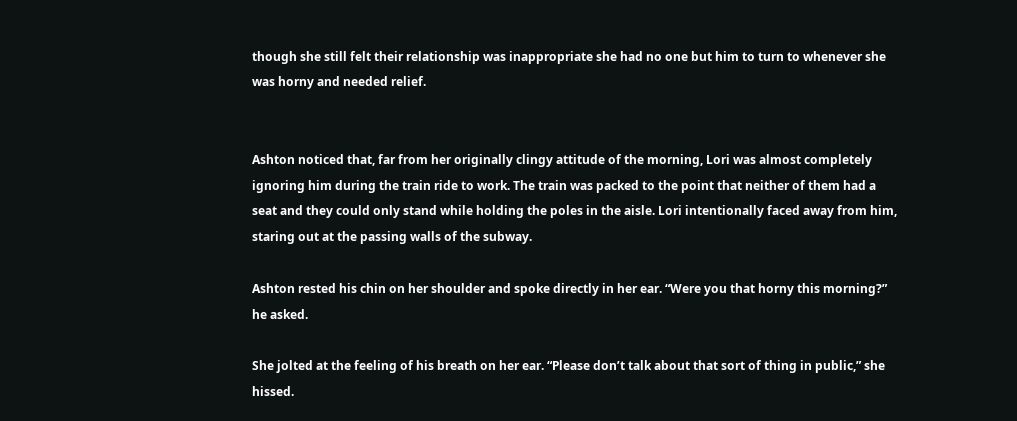though she still felt their relationship was inappropriate she had no one but him to turn to whenever she was horny and needed relief.


Ashton noticed that, far from her originally clingy attitude of the morning, Lori was almost completely ignoring him during the train ride to work. The train was packed to the point that neither of them had a seat and they could only stand while holding the poles in the aisle. Lori intentionally faced away from him, staring out at the passing walls of the subway.

Ashton rested his chin on her shoulder and spoke directly in her ear. “Were you that horny this morning?” he asked.

She jolted at the feeling of his breath on her ear. “Please don’t talk about that sort of thing in public,” she hissed.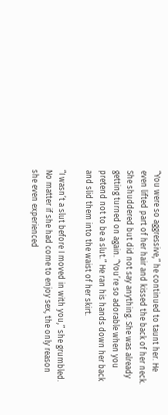“You were so aggressive,” he continued to taunt her. He even lifted part of her hair and kissed the back of her neck. She shuddered but did not say anything. She was already getting turned on again. “You’re so adorable when you pretend not to be a slut.” He ran his hands down her back and slid them into the waist of her skirt.

“I wasn’t a slut before I moved in with you,” she grumbled. No matter if she had come to enjoy sex, the only reason she even experienced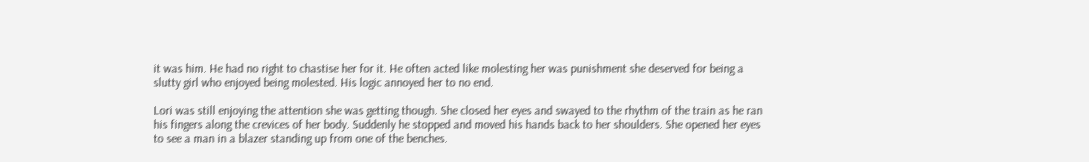it was him. He had no right to chastise her for it. He often acted like molesting her was punishment she deserved for being a slutty girl who enjoyed being molested. His logic annoyed her to no end.

Lori was still enjoying the attention she was getting though. She closed her eyes and swayed to the rhythm of the train as he ran his fingers along the crevices of her body. Suddenly he stopped and moved his hands back to her shoulders. She opened her eyes to see a man in a blazer standing up from one of the benches.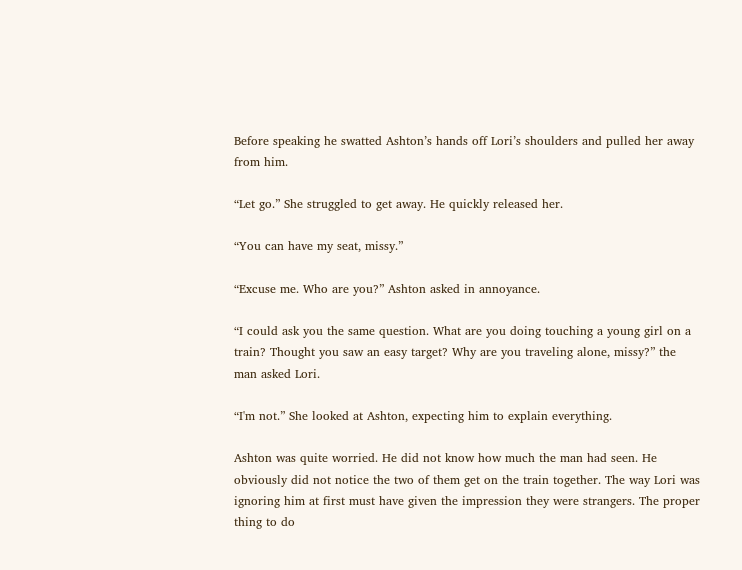Before speaking he swatted Ashton’s hands off Lori’s shoulders and pulled her away from him.

“Let go.” She struggled to get away. He quickly released her.

“You can have my seat, missy.”

“Excuse me. Who are you?” Ashton asked in annoyance.

“I could ask you the same question. What are you doing touching a young girl on a train? Thought you saw an easy target? Why are you traveling alone, missy?” the man asked Lori.

“I'm not.” She looked at Ashton, expecting him to explain everything.

Ashton was quite worried. He did not know how much the man had seen. He obviously did not notice the two of them get on the train together. The way Lori was ignoring him at first must have given the impression they were strangers. The proper thing to do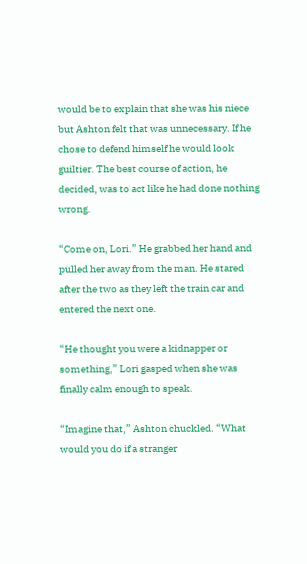would be to explain that she was his niece but Ashton felt that was unnecessary. If he chose to defend himself he would look guiltier. The best course of action, he decided, was to act like he had done nothing wrong.

“Come on, Lori.” He grabbed her hand and pulled her away from the man. He stared after the two as they left the train car and entered the next one.

“He thought you were a kidnapper or something,” Lori gasped when she was finally calm enough to speak.

“Imagine that,” Ashton chuckled. “What would you do if a stranger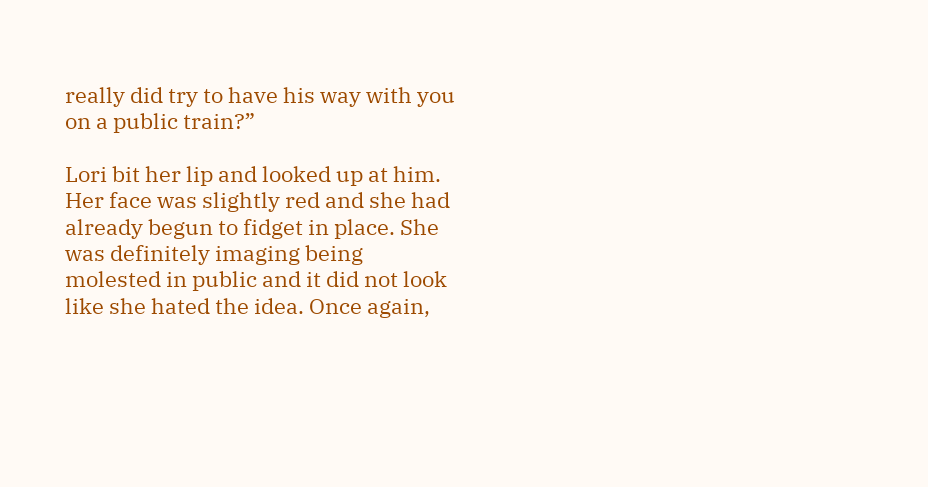really did try to have his way with you on a public train?”

Lori bit her lip and looked up at him. Her face was slightly red and she had already begun to fidget in place. She was definitely imaging being molested in public and it did not look like she hated the idea. Once again,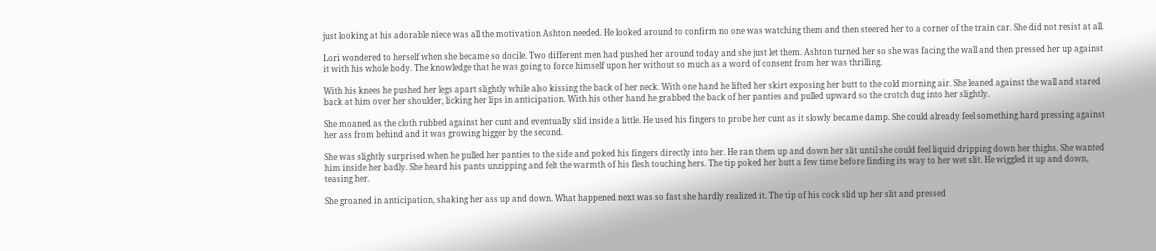just looking at his adorable niece was all the motivation Ashton needed. He looked around to confirm no one was watching them and then steered her to a corner of the train car. She did not resist at all.

Lori wondered to herself when she became so docile. Two different men had pushed her around today and she just let them. Ashton turned her so she was facing the wall and then pressed her up against it with his whole body. The knowledge that he was going to force himself upon her without so much as a word of consent from her was thrilling.

With his knees he pushed her legs apart slightly while also kissing the back of her neck. With one hand he lifted her skirt exposing her butt to the cold morning air. She leaned against the wall and stared back at him over her shoulder, licking her lips in anticipation. With his other hand he grabbed the back of her panties and pulled upward so the crotch dug into her slightly.

She moaned as the cloth rubbed against her cunt and eventually slid inside a little. He used his fingers to probe her cunt as it slowly became damp. She could already feel something hard pressing against her ass from behind and it was growing bigger by the second.

She was slightly surprised when he pulled her panties to the side and poked his fingers directly into her. He ran them up and down her slit until she could feel liquid dripping down her thighs. She wanted him inside her badly. She heard his pants unzipping and felt the warmth of his flesh touching hers. The tip poked her butt a few time before finding its way to her wet slit. He wiggled it up and down, teasing her.

She groaned in anticipation, shaking her ass up and down. What happened next was so fast she hardly realized it. The tip of his cock slid up her slit and pressed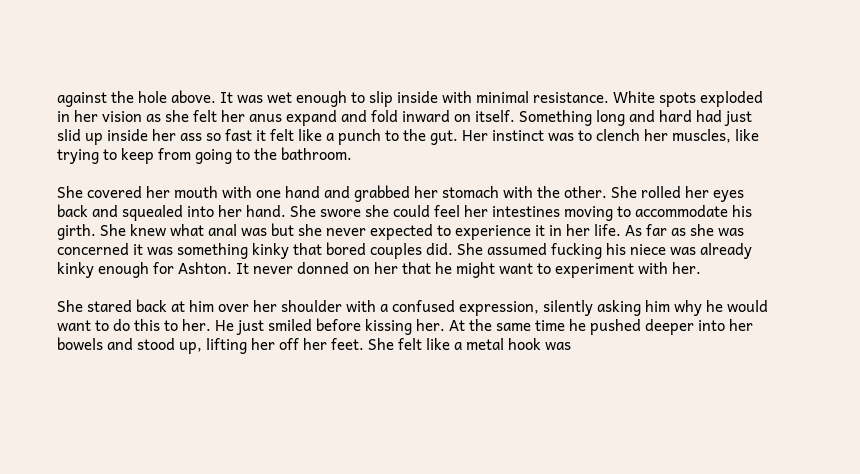against the hole above. It was wet enough to slip inside with minimal resistance. White spots exploded in her vision as she felt her anus expand and fold inward on itself. Something long and hard had just slid up inside her ass so fast it felt like a punch to the gut. Her instinct was to clench her muscles, like trying to keep from going to the bathroom.

She covered her mouth with one hand and grabbed her stomach with the other. She rolled her eyes back and squealed into her hand. She swore she could feel her intestines moving to accommodate his girth. She knew what anal was but she never expected to experience it in her life. As far as she was concerned it was something kinky that bored couples did. She assumed fucking his niece was already kinky enough for Ashton. It never donned on her that he might want to experiment with her.

She stared back at him over her shoulder with a confused expression, silently asking him why he would want to do this to her. He just smiled before kissing her. At the same time he pushed deeper into her bowels and stood up, lifting her off her feet. She felt like a metal hook was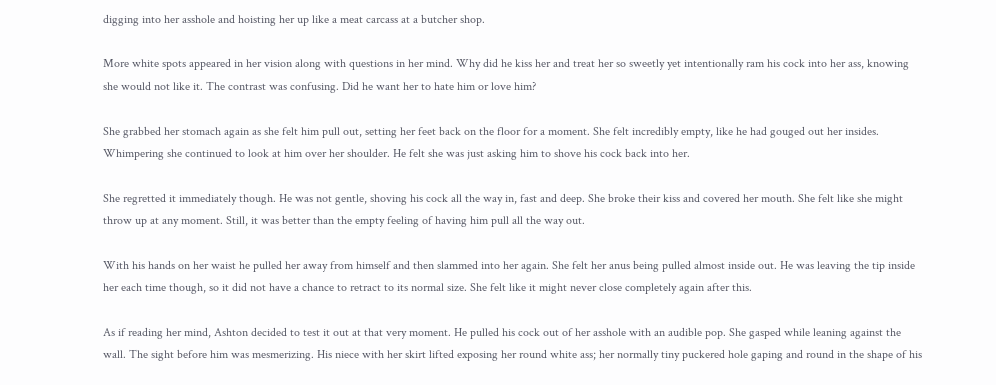digging into her asshole and hoisting her up like a meat carcass at a butcher shop.

More white spots appeared in her vision along with questions in her mind. Why did he kiss her and treat her so sweetly yet intentionally ram his cock into her ass, knowing she would not like it. The contrast was confusing. Did he want her to hate him or love him?

She grabbed her stomach again as she felt him pull out, setting her feet back on the floor for a moment. She felt incredibly empty, like he had gouged out her insides. Whimpering she continued to look at him over her shoulder. He felt she was just asking him to shove his cock back into her.

She regretted it immediately though. He was not gentle, shoving his cock all the way in, fast and deep. She broke their kiss and covered her mouth. She felt like she might throw up at any moment. Still, it was better than the empty feeling of having him pull all the way out.

With his hands on her waist he pulled her away from himself and then slammed into her again. She felt her anus being pulled almost inside out. He was leaving the tip inside her each time though, so it did not have a chance to retract to its normal size. She felt like it might never close completely again after this.

As if reading her mind, Ashton decided to test it out at that very moment. He pulled his cock out of her asshole with an audible pop. She gasped while leaning against the wall. The sight before him was mesmerizing. His niece with her skirt lifted exposing her round white ass; her normally tiny puckered hole gaping and round in the shape of his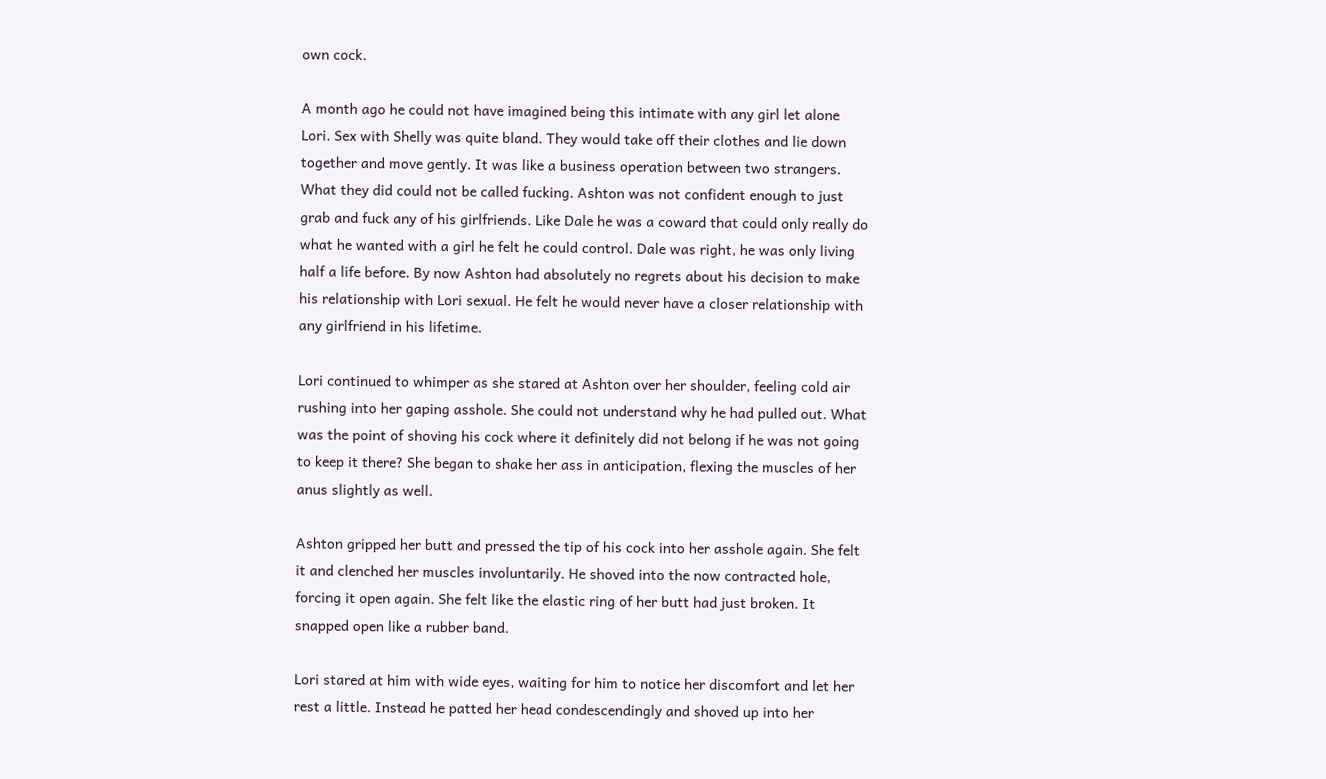own cock.

A month ago he could not have imagined being this intimate with any girl let alone Lori. Sex with Shelly was quite bland. They would take off their clothes and lie down together and move gently. It was like a business operation between two strangers. What they did could not be called fucking. Ashton was not confident enough to just grab and fuck any of his girlfriends. Like Dale he was a coward that could only really do what he wanted with a girl he felt he could control. Dale was right, he was only living half a life before. By now Ashton had absolutely no regrets about his decision to make his relationship with Lori sexual. He felt he would never have a closer relationship with any girlfriend in his lifetime.

Lori continued to whimper as she stared at Ashton over her shoulder, feeling cold air rushing into her gaping asshole. She could not understand why he had pulled out. What was the point of shoving his cock where it definitely did not belong if he was not going to keep it there? She began to shake her ass in anticipation, flexing the muscles of her anus slightly as well.

Ashton gripped her butt and pressed the tip of his cock into her asshole again. She felt it and clenched her muscles involuntarily. He shoved into the now contracted hole, forcing it open again. She felt like the elastic ring of her butt had just broken. It snapped open like a rubber band.

Lori stared at him with wide eyes, waiting for him to notice her discomfort and let her rest a little. Instead he patted her head condescendingly and shoved up into her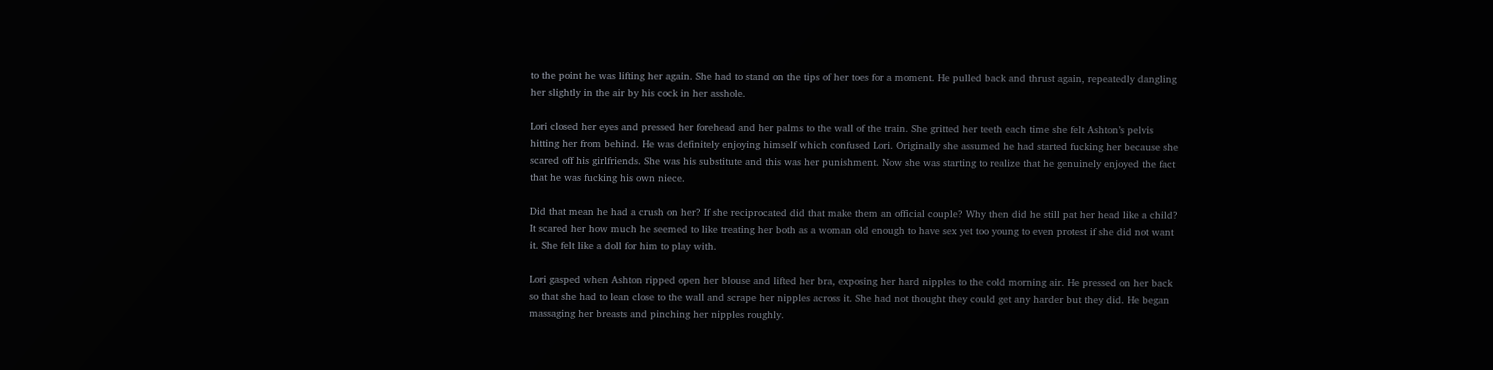to the point he was lifting her again. She had to stand on the tips of her toes for a moment. He pulled back and thrust again, repeatedly dangling her slightly in the air by his cock in her asshole.

Lori closed her eyes and pressed her forehead and her palms to the wall of the train. She gritted her teeth each time she felt Ashton’s pelvis hitting her from behind. He was definitely enjoying himself which confused Lori. Originally she assumed he had started fucking her because she scared off his girlfriends. She was his substitute and this was her punishment. Now she was starting to realize that he genuinely enjoyed the fact that he was fucking his own niece.

Did that mean he had a crush on her? If she reciprocated did that make them an official couple? Why then did he still pat her head like a child? It scared her how much he seemed to like treating her both as a woman old enough to have sex yet too young to even protest if she did not want it. She felt like a doll for him to play with.

Lori gasped when Ashton ripped open her blouse and lifted her bra, exposing her hard nipples to the cold morning air. He pressed on her back so that she had to lean close to the wall and scrape her nipples across it. She had not thought they could get any harder but they did. He began massaging her breasts and pinching her nipples roughly.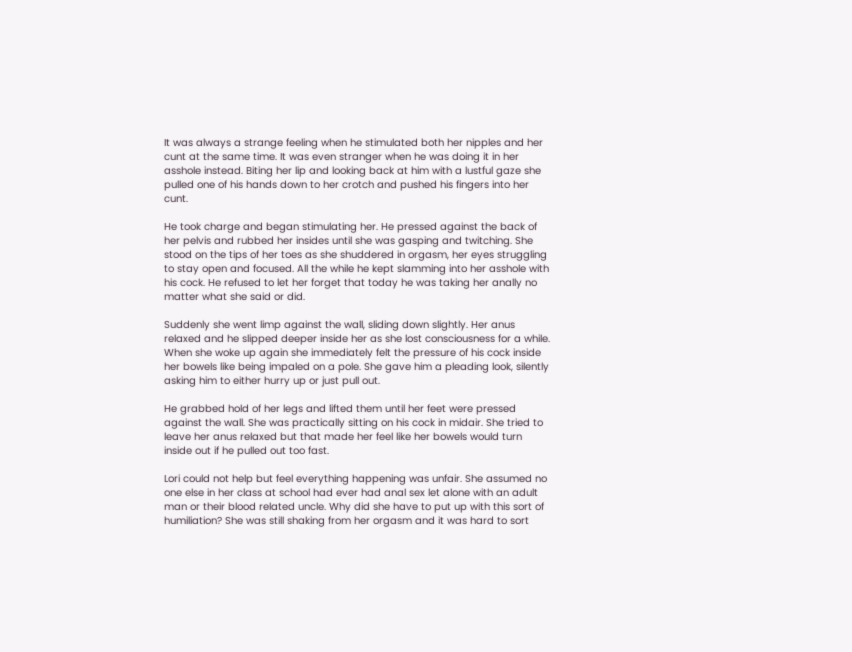It was always a strange feeling when he stimulated both her nipples and her cunt at the same time. It was even stranger when he was doing it in her asshole instead. Biting her lip and looking back at him with a lustful gaze she pulled one of his hands down to her crotch and pushed his fingers into her cunt.

He took charge and began stimulating her. He pressed against the back of her pelvis and rubbed her insides until she was gasping and twitching. She stood on the tips of her toes as she shuddered in orgasm, her eyes struggling to stay open and focused. All the while he kept slamming into her asshole with his cock. He refused to let her forget that today he was taking her anally no matter what she said or did.

Suddenly she went limp against the wall, sliding down slightly. Her anus relaxed and he slipped deeper inside her as she lost consciousness for a while. When she woke up again she immediately felt the pressure of his cock inside her bowels like being impaled on a pole. She gave him a pleading look, silently asking him to either hurry up or just pull out.

He grabbed hold of her legs and lifted them until her feet were pressed against the wall. She was practically sitting on his cock in midair. She tried to leave her anus relaxed but that made her feel like her bowels would turn inside out if he pulled out too fast.

Lori could not help but feel everything happening was unfair. She assumed no one else in her class at school had ever had anal sex let alone with an adult man or their blood related uncle. Why did she have to put up with this sort of humiliation? She was still shaking from her orgasm and it was hard to sort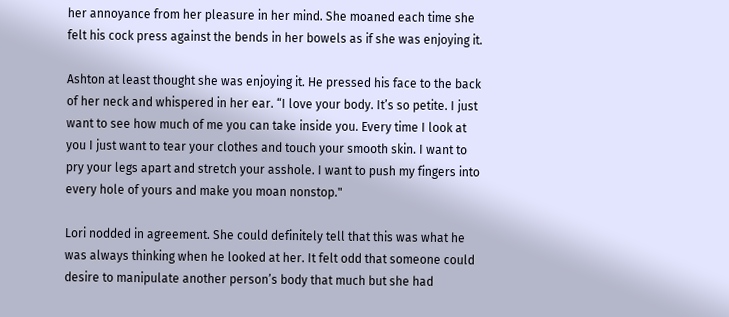her annoyance from her pleasure in her mind. She moaned each time she felt his cock press against the bends in her bowels as if she was enjoying it.

Ashton at least thought she was enjoying it. He pressed his face to the back of her neck and whispered in her ear. “I love your body. It’s so petite. I just want to see how much of me you can take inside you. Every time I look at you I just want to tear your clothes and touch your smooth skin. I want to pry your legs apart and stretch your asshole. I want to push my fingers into every hole of yours and make you moan nonstop."

Lori nodded in agreement. She could definitely tell that this was what he was always thinking when he looked at her. It felt odd that someone could desire to manipulate another person’s body that much but she had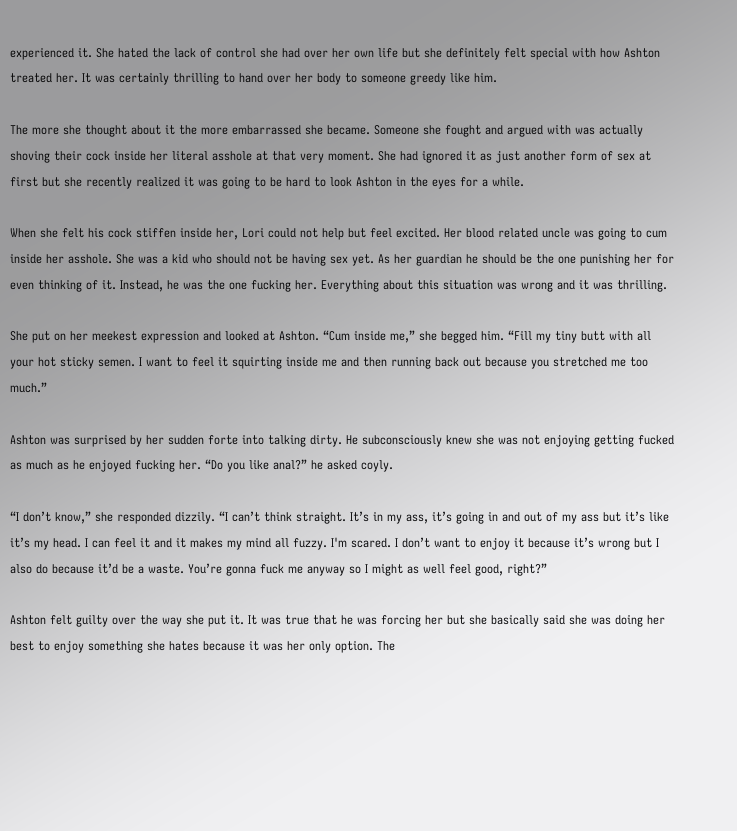experienced it. She hated the lack of control she had over her own life but she definitely felt special with how Ashton treated her. It was certainly thrilling to hand over her body to someone greedy like him.

The more she thought about it the more embarrassed she became. Someone she fought and argued with was actually shoving their cock inside her literal asshole at that very moment. She had ignored it as just another form of sex at first but she recently realized it was going to be hard to look Ashton in the eyes for a while.

When she felt his cock stiffen inside her, Lori could not help but feel excited. Her blood related uncle was going to cum inside her asshole. She was a kid who should not be having sex yet. As her guardian he should be the one punishing her for even thinking of it. Instead, he was the one fucking her. Everything about this situation was wrong and it was thrilling.

She put on her meekest expression and looked at Ashton. “Cum inside me,” she begged him. “Fill my tiny butt with all your hot sticky semen. I want to feel it squirting inside me and then running back out because you stretched me too much.”

Ashton was surprised by her sudden forte into talking dirty. He subconsciously knew she was not enjoying getting fucked as much as he enjoyed fucking her. “Do you like anal?” he asked coyly.

“I don’t know,” she responded dizzily. “I can’t think straight. It’s in my ass, it’s going in and out of my ass but it’s like it’s my head. I can feel it and it makes my mind all fuzzy. I'm scared. I don’t want to enjoy it because it’s wrong but I also do because it’d be a waste. You’re gonna fuck me anyway so I might as well feel good, right?”

Ashton felt guilty over the way she put it. It was true that he was forcing her but she basically said she was doing her best to enjoy something she hates because it was her only option. The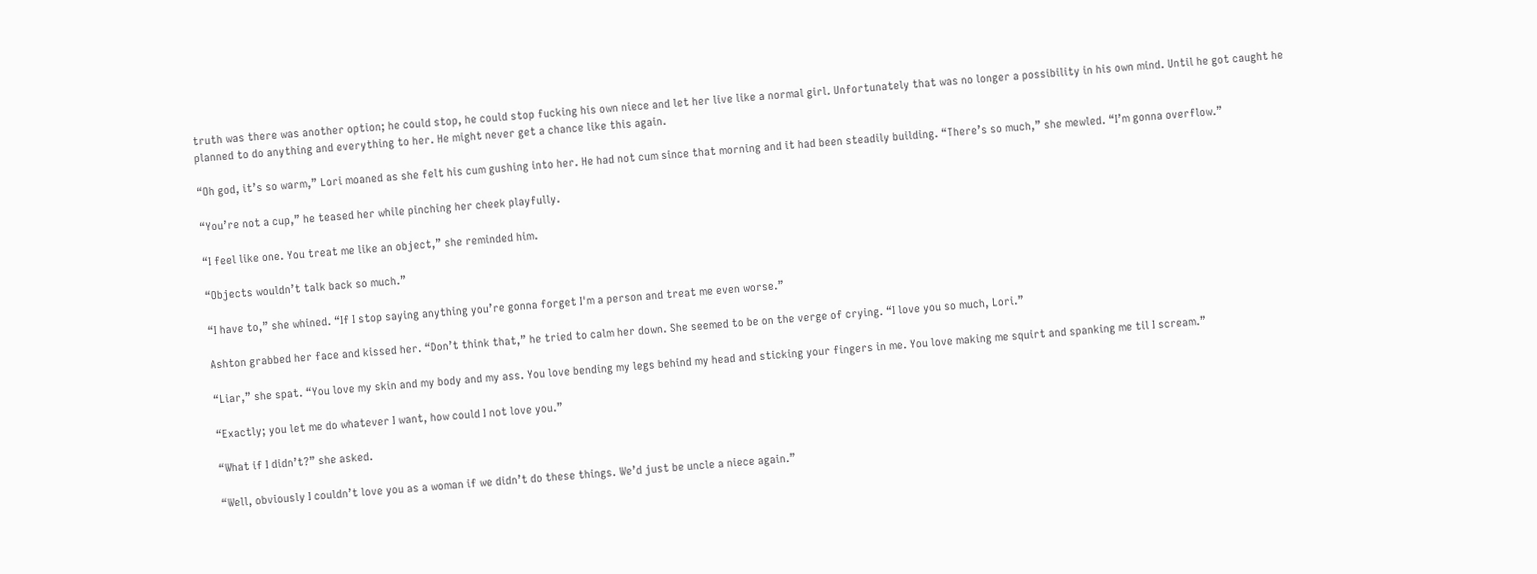truth was there was another option; he could stop, he could stop fucking his own niece and let her live like a normal girl. Unfortunately that was no longer a possibility in his own mind. Until he got caught he planned to do anything and everything to her. He might never get a chance like this again.

“Oh god, it’s so warm,” Lori moaned as she felt his cum gushing into her. He had not cum since that morning and it had been steadily building. “There’s so much,” she mewled. “I’m gonna overflow.”

“You’re not a cup,” he teased her while pinching her cheek playfully.

“I feel like one. You treat me like an object,” she reminded him.

“Objects wouldn’t talk back so much.”

“I have to,” she whined. “If I stop saying anything you’re gonna forget I'm a person and treat me even worse.”

Ashton grabbed her face and kissed her. “Don’t think that,” he tried to calm her down. She seemed to be on the verge of crying. “I love you so much, Lori.”

“Liar,” she spat. “You love my skin and my body and my ass. You love bending my legs behind my head and sticking your fingers in me. You love making me squirt and spanking me til I scream.”

“Exactly; you let me do whatever I want, how could I not love you.”

“What if I didn’t?” she asked.

“Well, obviously I couldn’t love you as a woman if we didn’t do these things. We’d just be uncle a niece again.”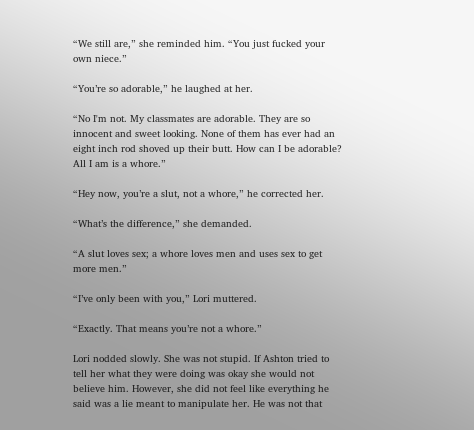“We still are,” she reminded him. “You just fucked your own niece.”

“You’re so adorable,” he laughed at her.

“No I'm not. My classmates are adorable. They are so innocent and sweet looking. None of them has ever had an eight inch rod shoved up their butt. How can I be adorable? All I am is a whore.”

“Hey now, you’re a slut, not a whore,” he corrected her.

“What’s the difference,” she demanded.

“A slut loves sex; a whore loves men and uses sex to get more men.”

“I’ve only been with you,” Lori muttered.

“Exactly. That means you’re not a whore.”

Lori nodded slowly. She was not stupid. If Ashton tried to tell her what they were doing was okay she would not believe him. However, she did not feel like everything he said was a lie meant to manipulate her. He was not that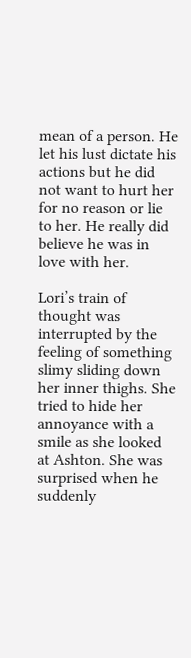mean of a person. He let his lust dictate his actions but he did not want to hurt her for no reason or lie to her. He really did believe he was in love with her.

Lori’s train of thought was interrupted by the feeling of something slimy sliding down her inner thighs. She tried to hide her annoyance with a smile as she looked at Ashton. She was surprised when he suddenly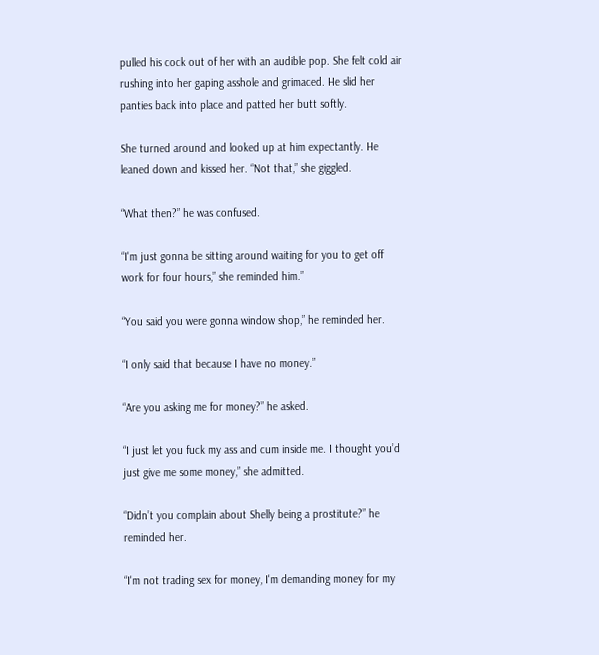pulled his cock out of her with an audible pop. She felt cold air rushing into her gaping asshole and grimaced. He slid her panties back into place and patted her butt softly.

She turned around and looked up at him expectantly. He leaned down and kissed her. “Not that,” she giggled.

“What then?” he was confused.

“I'm just gonna be sitting around waiting for you to get off work for four hours,” she reminded him.”

“You said you were gonna window shop,” he reminded her.

“I only said that because I have no money.”

“Are you asking me for money?” he asked.

“I just let you fuck my ass and cum inside me. I thought you’d just give me some money,” she admitted.

“Didn’t you complain about Shelly being a prostitute?” he reminded her.

“I'm not trading sex for money, I'm demanding money for my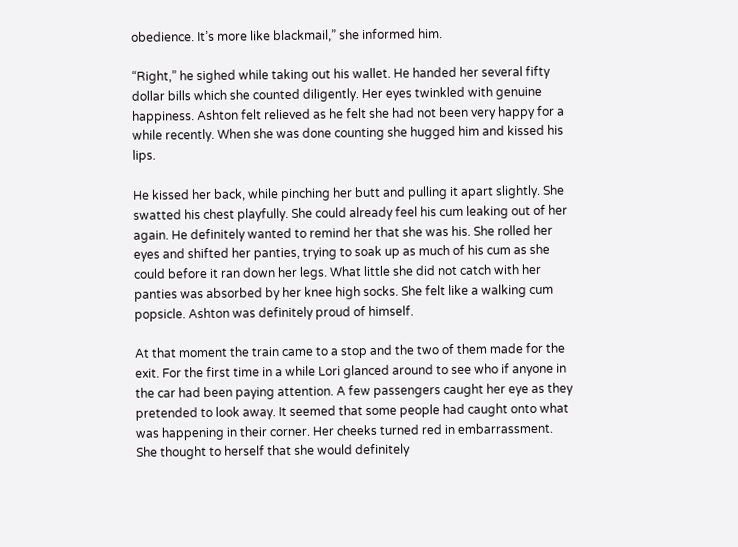obedience. It’s more like blackmail,” she informed him.

“Right,” he sighed while taking out his wallet. He handed her several fifty dollar bills which she counted diligently. Her eyes twinkled with genuine happiness. Ashton felt relieved as he felt she had not been very happy for a while recently. When she was done counting she hugged him and kissed his lips.

He kissed her back, while pinching her butt and pulling it apart slightly. She swatted his chest playfully. She could already feel his cum leaking out of her again. He definitely wanted to remind her that she was his. She rolled her eyes and shifted her panties, trying to soak up as much of his cum as she could before it ran down her legs. What little she did not catch with her panties was absorbed by her knee high socks. She felt like a walking cum popsicle. Ashton was definitely proud of himself.

At that moment the train came to a stop and the two of them made for the exit. For the first time in a while Lori glanced around to see who if anyone in the car had been paying attention. A few passengers caught her eye as they pretended to look away. It seemed that some people had caught onto what was happening in their corner. Her cheeks turned red in embarrassment. She thought to herself that she would definitely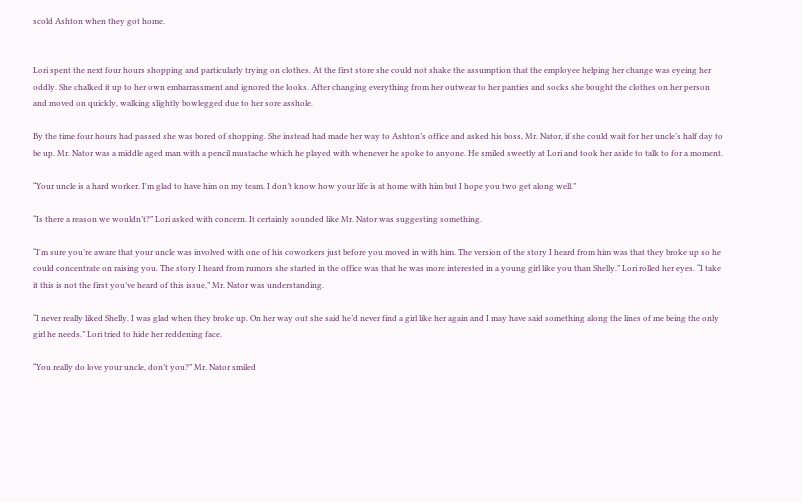scold Ashton when they got home.


Lori spent the next four hours shopping and particularly trying on clothes. At the first store she could not shake the assumption that the employee helping her change was eyeing her oddly. She chalked it up to her own embarrassment and ignored the looks. After changing everything from her outwear to her panties and socks she bought the clothes on her person and moved on quickly, walking slightly bowlegged due to her sore asshole.

By the time four hours had passed she was bored of shopping. She instead had made her way to Ashton’s office and asked his boss, Mr. Nator, if she could wait for her uncle’s half day to be up. Mr. Nator was a middle aged man with a pencil mustache which he played with whenever he spoke to anyone. He smiled sweetly at Lori and took her aside to talk to for a moment.

“Your uncle is a hard worker. I'm glad to have him on my team. I don’t know how your life is at home with him but I hope you two get along well.”

“Is there a reason we wouldn’t?” Lori asked with concern. It certainly sounded like Mr. Nator was suggesting something.

“I'm sure you’re aware that your uncle was involved with one of his coworkers just before you moved in with him. The version of the story I heard from him was that they broke up so he could concentrate on raising you. The story I heard from rumors she started in the office was that he was more interested in a young girl like you than Shelly.” Lori rolled her eyes. “I take it this is not the first you’ve heard of this issue,” Mr. Nator was understanding.

“I never really liked Shelly. I was glad when they broke up. On her way out she said he’d never find a girl like her again and I may have said something along the lines of me being the only girl he needs.” Lori tried to hide her reddening face.

“You really do love your uncle, don’t you?” Mr. Nator smiled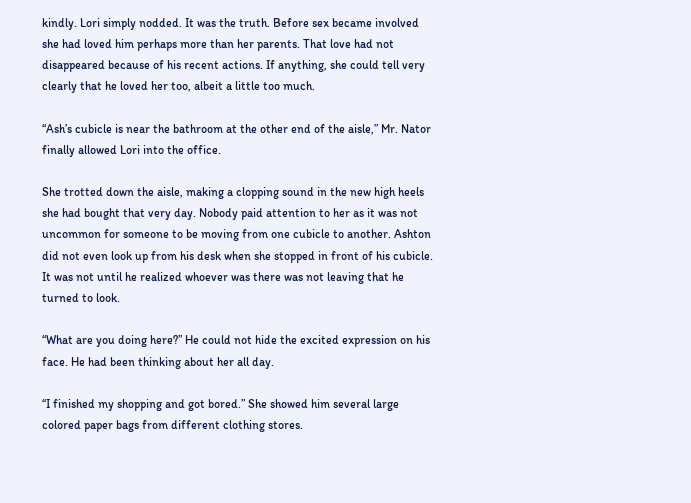kindly. Lori simply nodded. It was the truth. Before sex became involved she had loved him perhaps more than her parents. That love had not disappeared because of his recent actions. If anything, she could tell very clearly that he loved her too, albeit a little too much.

“Ash’s cubicle is near the bathroom at the other end of the aisle,” Mr. Nator finally allowed Lori into the office.

She trotted down the aisle, making a clopping sound in the new high heels she had bought that very day. Nobody paid attention to her as it was not uncommon for someone to be moving from one cubicle to another. Ashton did not even look up from his desk when she stopped in front of his cubicle. It was not until he realized whoever was there was not leaving that he turned to look.

“What are you doing here?” He could not hide the excited expression on his face. He had been thinking about her all day.

“I finished my shopping and got bored.” She showed him several large colored paper bags from different clothing stores.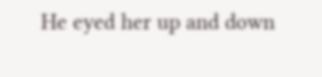He eyed her up and down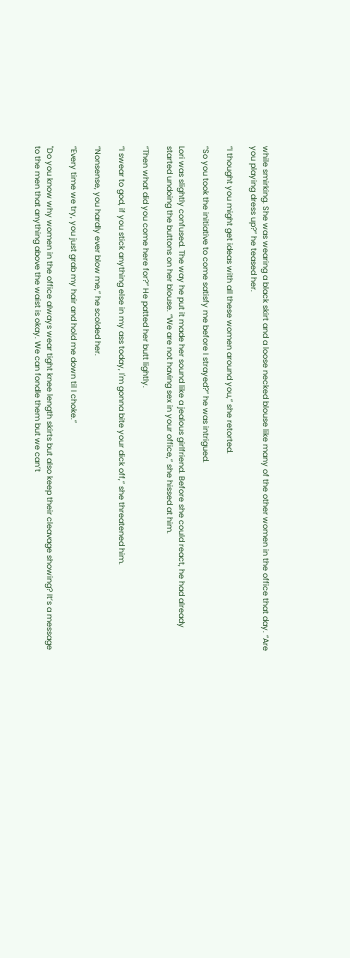while smirking. She was wearing a black skirt and a loose necked blouse like many of the other women in the office that day. “Are you playing dress up?” he teased her.

“I thought you might get ideas with all these women around you,” she retorted.

“So you took the initiative to come satisfy me before I strayed?” he was intrigued.

Lori was slightly confused. The way he put it made her sound like a jealous girlfriend. Before she could react, he had already started undoing the buttons on her blouse. “We are not having sex in your office,” she hissed at him.

“Then what did you come here for?” He patted her butt lightly.

“I swear to god, if you stick anything else in my ass today, I'm gonna bite your dick off,” she threatened him.

“Nonsense, you hardly ever blow me,” he scolded her.

“Every time we try, you just grab my hair and hold me down til I choke.”

"Do you know why women in the office always wear tight knee length skirts but also keep their cleavage showing? It’s a message to the men that anything above the waist is okay. We can fondle them but we can’t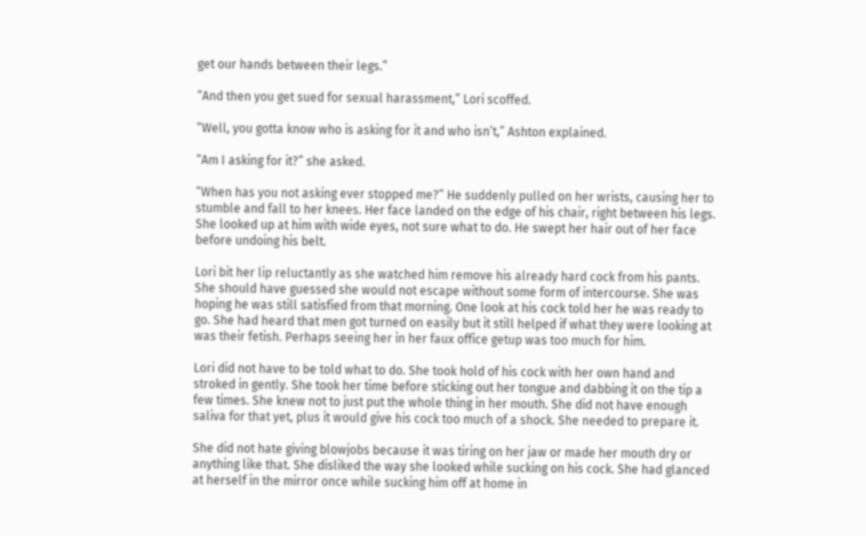get our hands between their legs.”

“And then you get sued for sexual harassment,” Lori scoffed.

“Well, you gotta know who is asking for it and who isn’t,” Ashton explained.

“Am I asking for it?” she asked.

“When has you not asking ever stopped me?” He suddenly pulled on her wrists, causing her to stumble and fall to her knees. Her face landed on the edge of his chair, right between his legs. She looked up at him with wide eyes, not sure what to do. He swept her hair out of her face before undoing his belt.

Lori bit her lip reluctantly as she watched him remove his already hard cock from his pants. She should have guessed she would not escape without some form of intercourse. She was hoping he was still satisfied from that morning. One look at his cock told her he was ready to go. She had heard that men got turned on easily but it still helped if what they were looking at was their fetish. Perhaps seeing her in her faux office getup was too much for him.

Lori did not have to be told what to do. She took hold of his cock with her own hand and stroked in gently. She took her time before sticking out her tongue and dabbing it on the tip a few times. She knew not to just put the whole thing in her mouth. She did not have enough saliva for that yet, plus it would give his cock too much of a shock. She needed to prepare it.

She did not hate giving blowjobs because it was tiring on her jaw or made her mouth dry or anything like that. She disliked the way she looked while sucking on his cock. She had glanced at herself in the mirror once while sucking him off at home in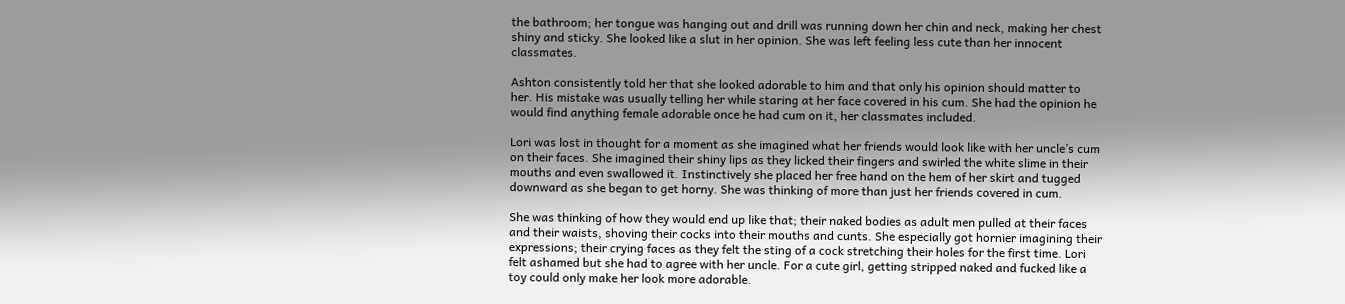the bathroom; her tongue was hanging out and drill was running down her chin and neck, making her chest shiny and sticky. She looked like a slut in her opinion. She was left feeling less cute than her innocent classmates.

Ashton consistently told her that she looked adorable to him and that only his opinion should matter to her. His mistake was usually telling her while staring at her face covered in his cum. She had the opinion he would find anything female adorable once he had cum on it, her classmates included.

Lori was lost in thought for a moment as she imagined what her friends would look like with her uncle’s cum on their faces. She imagined their shiny lips as they licked their fingers and swirled the white slime in their mouths and even swallowed it. Instinctively she placed her free hand on the hem of her skirt and tugged downward as she began to get horny. She was thinking of more than just her friends covered in cum.

She was thinking of how they would end up like that; their naked bodies as adult men pulled at their faces and their waists, shoving their cocks into their mouths and cunts. She especially got hornier imagining their expressions; their crying faces as they felt the sting of a cock stretching their holes for the first time. Lori felt ashamed but she had to agree with her uncle. For a cute girl, getting stripped naked and fucked like a toy could only make her look more adorable.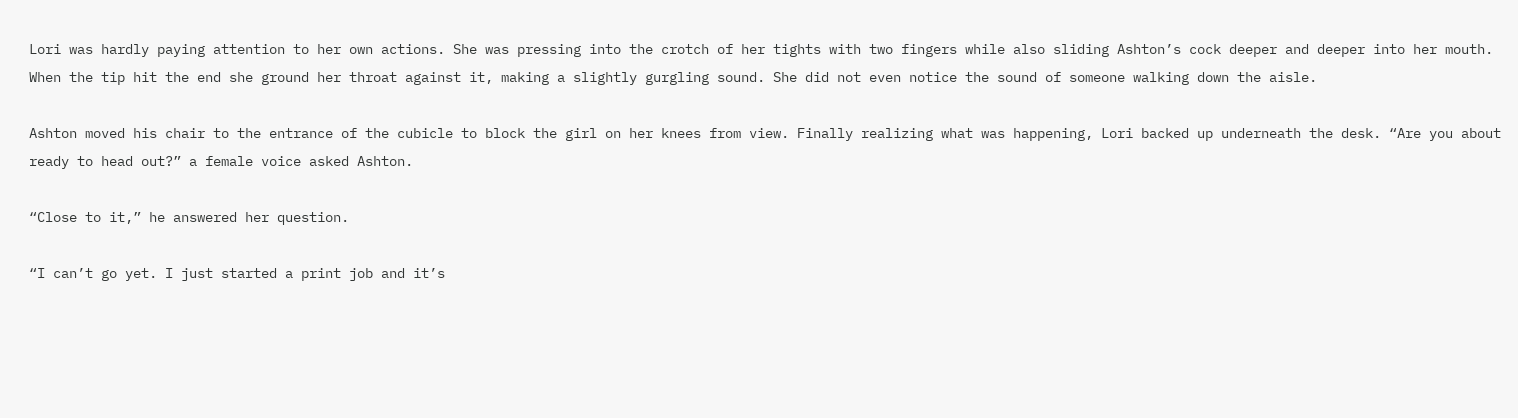Lori was hardly paying attention to her own actions. She was pressing into the crotch of her tights with two fingers while also sliding Ashton’s cock deeper and deeper into her mouth. When the tip hit the end she ground her throat against it, making a slightly gurgling sound. She did not even notice the sound of someone walking down the aisle.

Ashton moved his chair to the entrance of the cubicle to block the girl on her knees from view. Finally realizing what was happening, Lori backed up underneath the desk. “Are you about ready to head out?” a female voice asked Ashton.

“Close to it,” he answered her question.

“I can’t go yet. I just started a print job and it’s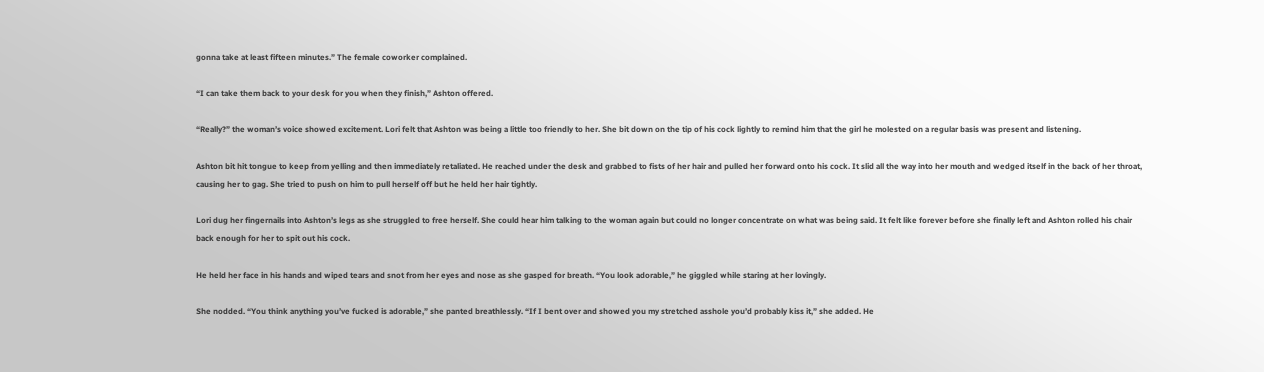gonna take at least fifteen minutes.” The female coworker complained.

“I can take them back to your desk for you when they finish,” Ashton offered.

“Really?” the woman’s voice showed excitement. Lori felt that Ashton was being a little too friendly to her. She bit down on the tip of his cock lightly to remind him that the girl he molested on a regular basis was present and listening.

Ashton bit hit tongue to keep from yelling and then immediately retaliated. He reached under the desk and grabbed to fists of her hair and pulled her forward onto his cock. It slid all the way into her mouth and wedged itself in the back of her throat, causing her to gag. She tried to push on him to pull herself off but he held her hair tightly.

Lori dug her fingernails into Ashton’s legs as she struggled to free herself. She could hear him talking to the woman again but could no longer concentrate on what was being said. It felt like forever before she finally left and Ashton rolled his chair back enough for her to spit out his cock.

He held her face in his hands and wiped tears and snot from her eyes and nose as she gasped for breath. “You look adorable,” he giggled while staring at her lovingly.

She nodded. “You think anything you’ve fucked is adorable,” she panted breathlessly. “If I bent over and showed you my stretched asshole you’d probably kiss it,” she added. He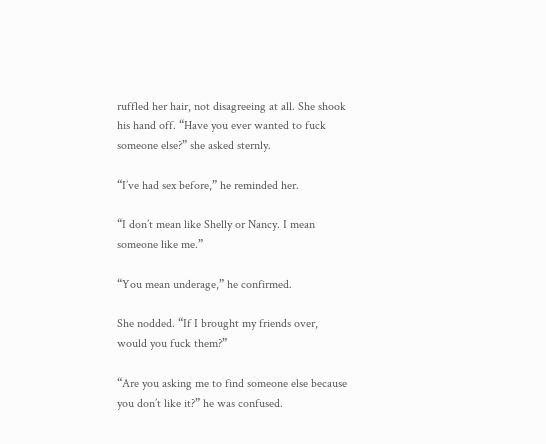ruffled her hair, not disagreeing at all. She shook his hand off. “Have you ever wanted to fuck someone else?” she asked sternly.

“I’ve had sex before,” he reminded her.

“I don’t mean like Shelly or Nancy. I mean someone like me.”

“You mean underage,” he confirmed.

She nodded. “If I brought my friends over, would you fuck them?”

“Are you asking me to find someone else because you don’t like it?” he was confused.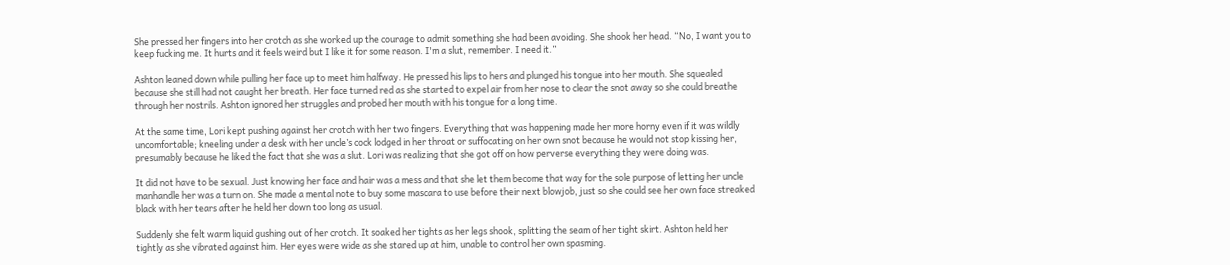She pressed her fingers into her crotch as she worked up the courage to admit something she had been avoiding. She shook her head. “No, I want you to keep fucking me. It hurts and it feels weird but I like it for some reason. I'm a slut, remember. I need it.”

Ashton leaned down while pulling her face up to meet him halfway. He pressed his lips to hers and plunged his tongue into her mouth. She squealed because she still had not caught her breath. Her face turned red as she started to expel air from her nose to clear the snot away so she could breathe through her nostrils. Ashton ignored her struggles and probed her mouth with his tongue for a long time.

At the same time, Lori kept pushing against her crotch with her two fingers. Everything that was happening made her more horny even if it was wildly uncomfortable; kneeling under a desk with her uncle’s cock lodged in her throat or suffocating on her own snot because he would not stop kissing her, presumably because he liked the fact that she was a slut. Lori was realizing that she got off on how perverse everything they were doing was.

It did not have to be sexual. Just knowing her face and hair was a mess and that she let them become that way for the sole purpose of letting her uncle manhandle her was a turn on. She made a mental note to buy some mascara to use before their next blowjob, just so she could see her own face streaked black with her tears after he held her down too long as usual.

Suddenly she felt warm liquid gushing out of her crotch. It soaked her tights as her legs shook, splitting the seam of her tight skirt. Ashton held her tightly as she vibrated against him. Her eyes were wide as she stared up at him, unable to control her own spasming.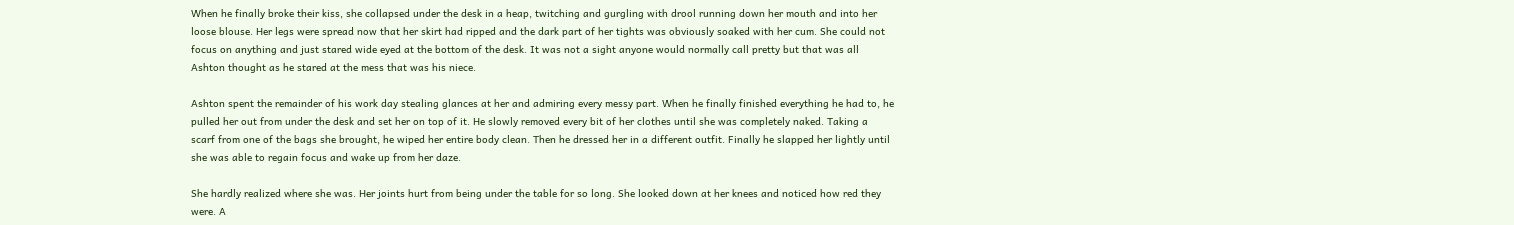When he finally broke their kiss, she collapsed under the desk in a heap, twitching and gurgling with drool running down her mouth and into her loose blouse. Her legs were spread now that her skirt had ripped and the dark part of her tights was obviously soaked with her cum. She could not focus on anything and just stared wide eyed at the bottom of the desk. It was not a sight anyone would normally call pretty but that was all Ashton thought as he stared at the mess that was his niece.

Ashton spent the remainder of his work day stealing glances at her and admiring every messy part. When he finally finished everything he had to, he pulled her out from under the desk and set her on top of it. He slowly removed every bit of her clothes until she was completely naked. Taking a scarf from one of the bags she brought, he wiped her entire body clean. Then he dressed her in a different outfit. Finally he slapped her lightly until she was able to regain focus and wake up from her daze.

She hardly realized where she was. Her joints hurt from being under the table for so long. She looked down at her knees and noticed how red they were. A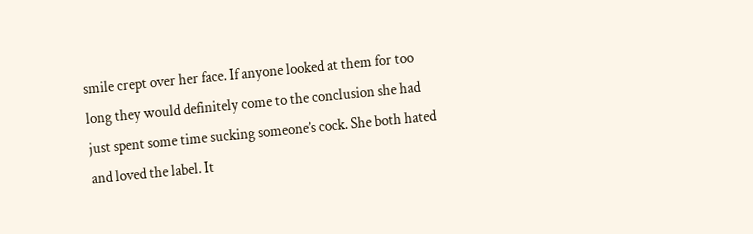smile crept over her face. If anyone looked at them for too long they would definitely come to the conclusion she had just spent some time sucking someone’s cock. She both hated and loved the label. It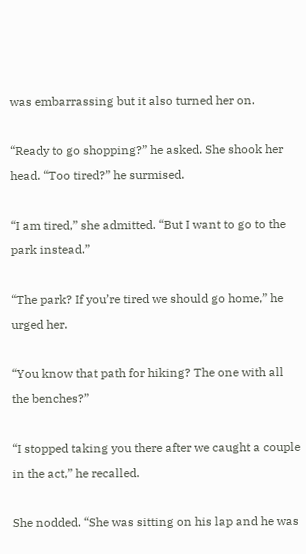was embarrassing but it also turned her on.

“Ready to go shopping?” he asked. She shook her head. “Too tired?” he surmised.

“I am tired,” she admitted. “But I want to go to the park instead.”

“The park? If you’re tired we should go home,” he urged her.

“You know that path for hiking? The one with all the benches?”

“I stopped taking you there after we caught a couple in the act,” he recalled.

She nodded. “She was sitting on his lap and he was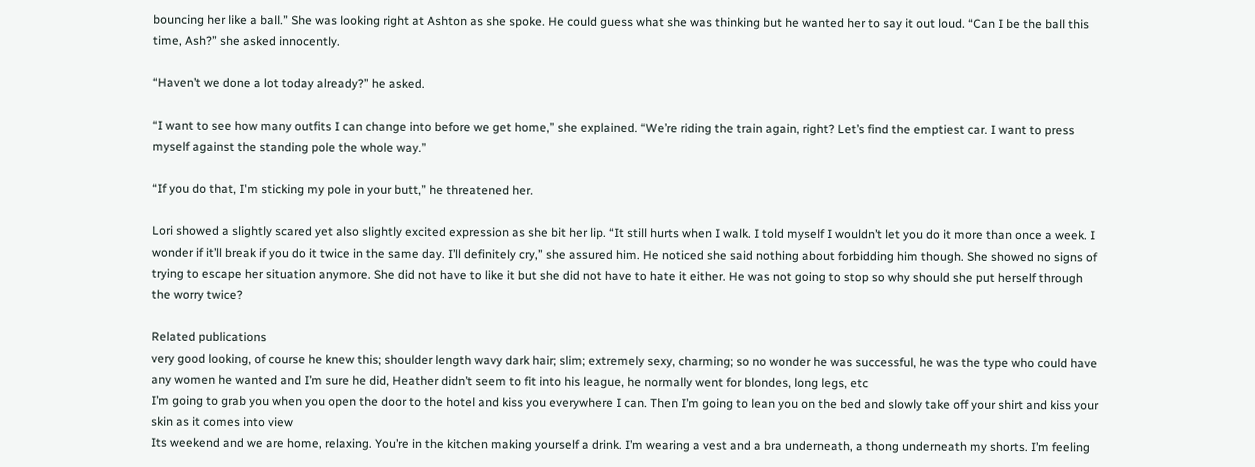bouncing her like a ball.” She was looking right at Ashton as she spoke. He could guess what she was thinking but he wanted her to say it out loud. “Can I be the ball this time, Ash?” she asked innocently.

“Haven’t we done a lot today already?” he asked.

“I want to see how many outfits I can change into before we get home,” she explained. “We’re riding the train again, right? Let’s find the emptiest car. I want to press myself against the standing pole the whole way.”

“If you do that, I'm sticking my pole in your butt,” he threatened her.

Lori showed a slightly scared yet also slightly excited expression as she bit her lip. “It still hurts when I walk. I told myself I wouldn’t let you do it more than once a week. I wonder if it’ll break if you do it twice in the same day. I’ll definitely cry,” she assured him. He noticed she said nothing about forbidding him though. She showed no signs of trying to escape her situation anymore. She did not have to like it but she did not have to hate it either. He was not going to stop so why should she put herself through the worry twice?

Related publications
very good looking, of course he knew this; shoulder length wavy dark hair; slim; extremely sexy, charming; so no wonder he was successful, he was the type who could have any women he wanted and I’m sure he did, Heather didn’t seem to fit into his league, he normally went for blondes, long legs, etc
I’m going to grab you when you open the door to the hotel and kiss you everywhere I can. Then I’m going to lean you on the bed and slowly take off your shirt and kiss your skin as it comes into view
Its weekend and we are home, relaxing. You’re in the kitchen making yourself a drink. I’m wearing a vest and a bra underneath, a thong underneath my shorts. I’m feeling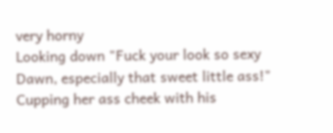very horny
Looking down "Fuck your look so sexy Dawn, especially that sweet little ass!" Cupping her ass cheek with his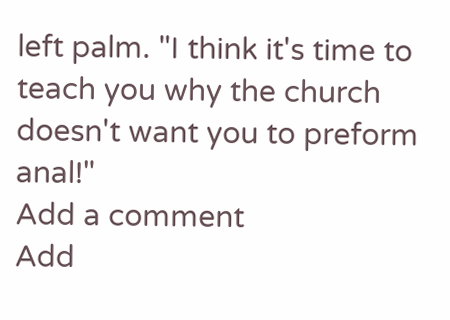left palm. "I think it's time to teach you why the church doesn't want you to preform anal!"
Add a comment
Add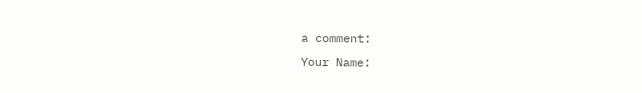a comment:
Your Name: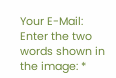Your E-Mail:
Enter the two words shown in the image: *